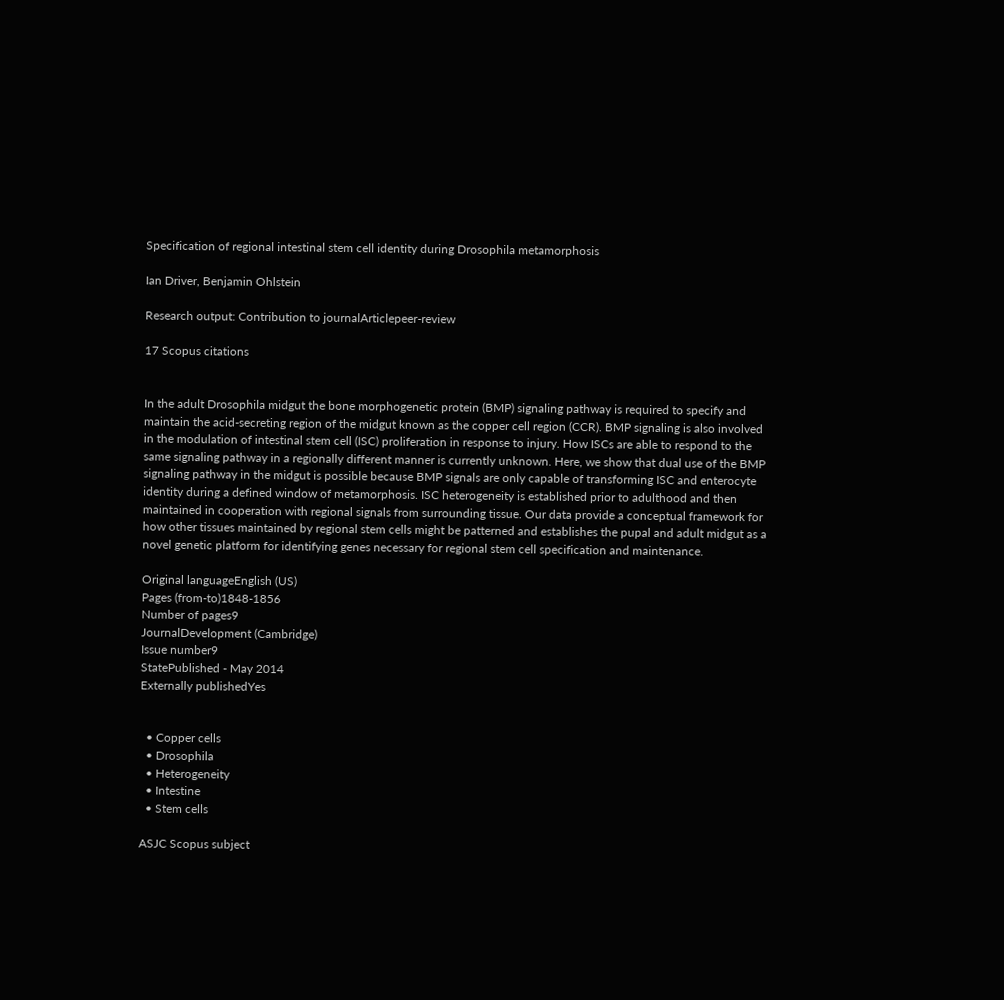Specification of regional intestinal stem cell identity during Drosophila metamorphosis

Ian Driver, Benjamin Ohlstein

Research output: Contribution to journalArticlepeer-review

17 Scopus citations


In the adult Drosophila midgut the bone morphogenetic protein (BMP) signaling pathway is required to specify and maintain the acid-secreting region of the midgut known as the copper cell region (CCR). BMP signaling is also involved in the modulation of intestinal stem cell (ISC) proliferation in response to injury. How ISCs are able to respond to the same signaling pathway in a regionally different manner is currently unknown. Here, we show that dual use of the BMP signaling pathway in the midgut is possible because BMP signals are only capable of transforming ISC and enterocyte identity during a defined window of metamorphosis. ISC heterogeneity is established prior to adulthood and then maintained in cooperation with regional signals from surrounding tissue. Our data provide a conceptual framework for how other tissues maintained by regional stem cells might be patterned and establishes the pupal and adult midgut as a novel genetic platform for identifying genes necessary for regional stem cell specification and maintenance.

Original languageEnglish (US)
Pages (from-to)1848-1856
Number of pages9
JournalDevelopment (Cambridge)
Issue number9
StatePublished - May 2014
Externally publishedYes


  • Copper cells
  • Drosophila
  • Heterogeneity
  • Intestine
  • Stem cells

ASJC Scopus subject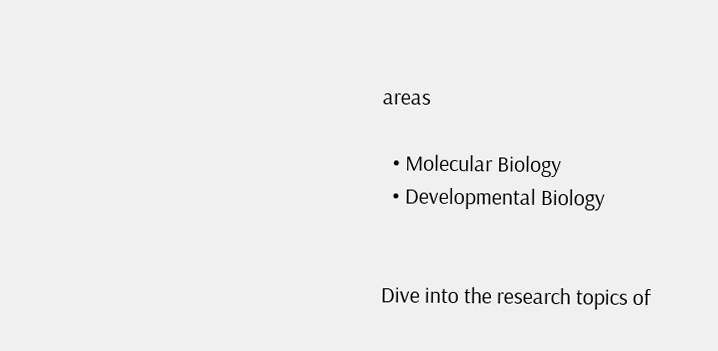areas

  • Molecular Biology
  • Developmental Biology


Dive into the research topics of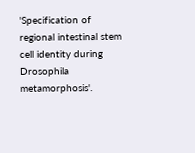'Specification of regional intestinal stem cell identity during Drosophila metamorphosis'.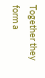Together they form a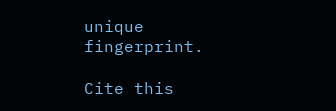unique fingerprint.

Cite this